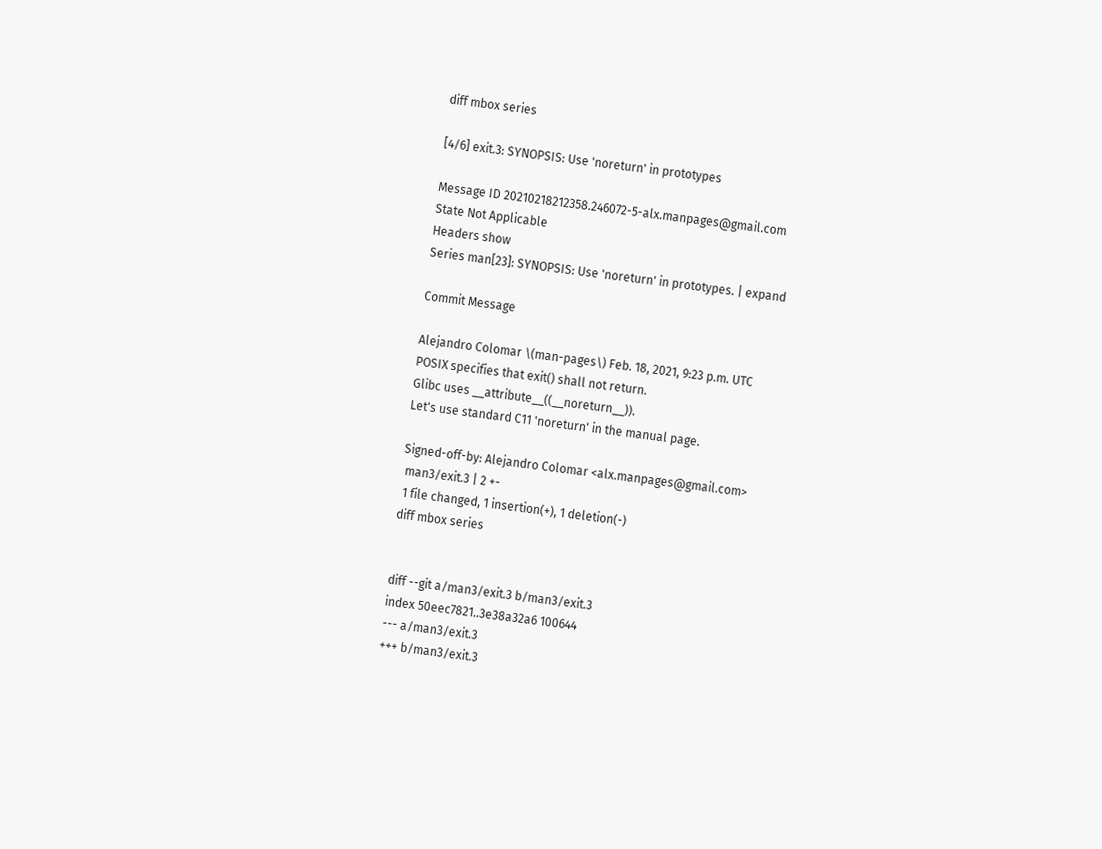diff mbox series

[4/6] exit.3: SYNOPSIS: Use 'noreturn' in prototypes

Message ID 20210218212358.246072-5-alx.manpages@gmail.com
State Not Applicable
Headers show
Series man[23]: SYNOPSIS: Use 'noreturn' in prototypes. | expand

Commit Message

Alejandro Colomar \(man-pages\) Feb. 18, 2021, 9:23 p.m. UTC
POSIX specifies that exit() shall not return.
Glibc uses __attribute__((__noreturn__)).
Let's use standard C11 'noreturn' in the manual page.

Signed-off-by: Alejandro Colomar <alx.manpages@gmail.com>
 man3/exit.3 | 2 +-
 1 file changed, 1 insertion(+), 1 deletion(-)
diff mbox series


diff --git a/man3/exit.3 b/man3/exit.3
index 50eec7821..3e38a32a6 100644
--- a/man3/exit.3
+++ b/man3/exit.3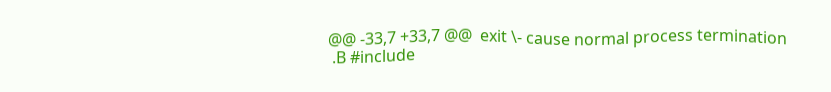@@ -33,7 +33,7 @@  exit \- cause normal process termination
 .B #include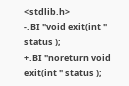<stdlib.h>
-.BI "void exit(int " status );
+.BI "noreturn void exit(int " status );